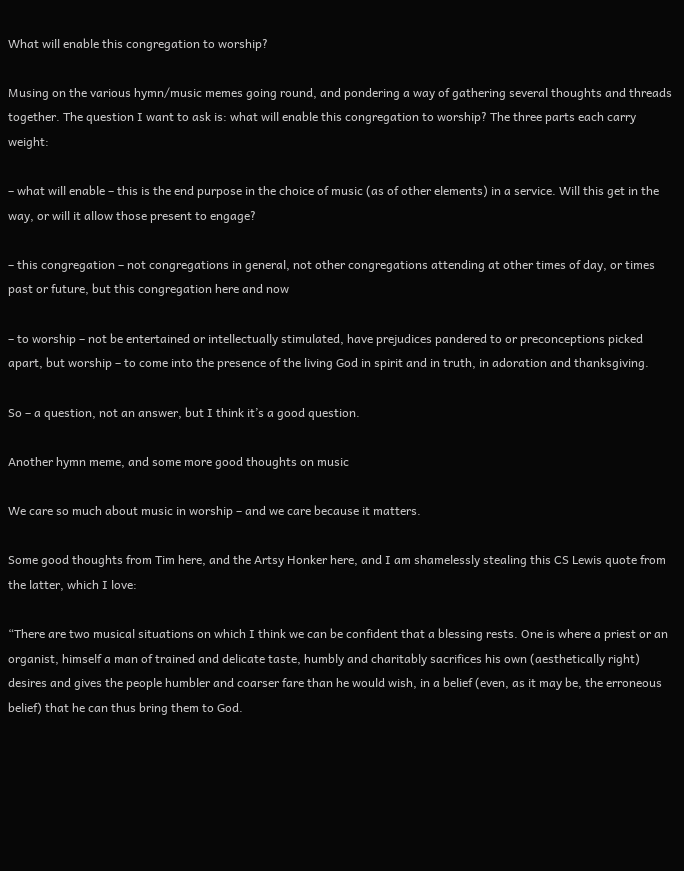What will enable this congregation to worship?

Musing on the various hymn/music memes going round, and pondering a way of gathering several thoughts and threads together. The question I want to ask is: what will enable this congregation to worship? The three parts each carry weight:

– what will enable – this is the end purpose in the choice of music (as of other elements) in a service. Will this get in the way, or will it allow those present to engage?

– this congregation – not congregations in general, not other congregations attending at other times of day, or times past or future, but this congregation here and now

– to worship – not be entertained or intellectually stimulated, have prejudices pandered to or preconceptions picked apart, but worship – to come into the presence of the living God in spirit and in truth, in adoration and thanksgiving.

So – a question, not an answer, but I think it’s a good question.

Another hymn meme, and some more good thoughts on music

We care so much about music in worship – and we care because it matters.

Some good thoughts from Tim here, and the Artsy Honker here, and I am shamelessly stealing this CS Lewis quote from the latter, which I love:

“There are two musical situations on which I think we can be confident that a blessing rests. One is where a priest or an organist, himself a man of trained and delicate taste, humbly and charitably sacrifices his own (aesthetically right) desires and gives the people humbler and coarser fare than he would wish, in a belief (even, as it may be, the erroneous belief) that he can thus bring them to God.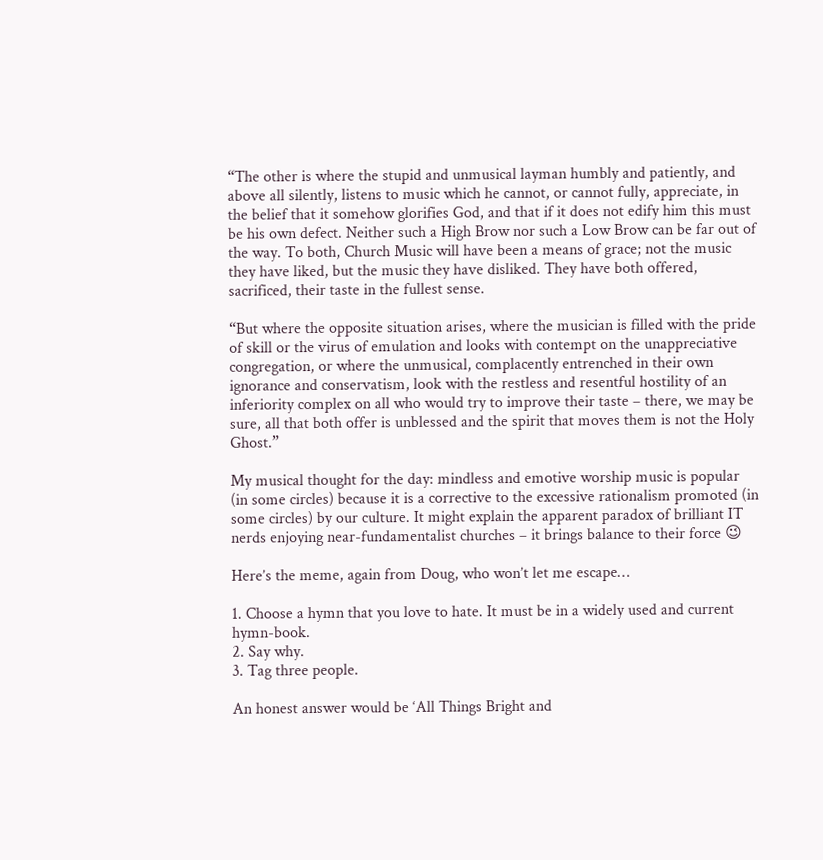“The other is where the stupid and unmusical layman humbly and patiently, and above all silently, listens to music which he cannot, or cannot fully, appreciate, in the belief that it somehow glorifies God, and that if it does not edify him this must be his own defect. Neither such a High Brow nor such a Low Brow can be far out of the way. To both, Church Music will have been a means of grace; not the music they have liked, but the music they have disliked. They have both offered, sacrificed, their taste in the fullest sense.

“But where the opposite situation arises, where the musician is filled with the pride of skill or the virus of emulation and looks with contempt on the unappreciative congregation, or where the unmusical, complacently entrenched in their own ignorance and conservatism, look with the restless and resentful hostility of an inferiority complex on all who would try to improve their taste – there, we may be sure, all that both offer is unblessed and the spirit that moves them is not the Holy Ghost.”

My musical thought for the day: mindless and emotive worship music is popular (in some circles) because it is a corrective to the excessive rationalism promoted (in some circles) by our culture. It might explain the apparent paradox of brilliant IT nerds enjoying near-fundamentalist churches – it brings balance to their force 😉

Here’s the meme, again from Doug, who won’t let me escape…

1. Choose a hymn that you love to hate. It must be in a widely used and current hymn-book.
2. Say why.
3. Tag three people.

An honest answer would be ‘All Things Bright and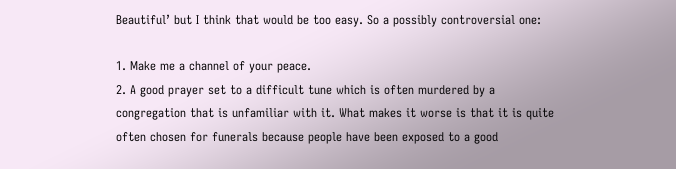Beautiful’ but I think that would be too easy. So a possibly controversial one:

1. Make me a channel of your peace.
2. A good prayer set to a difficult tune which is often murdered by a congregation that is unfamiliar with it. What makes it worse is that it is quite often chosen for funerals because people have been exposed to a good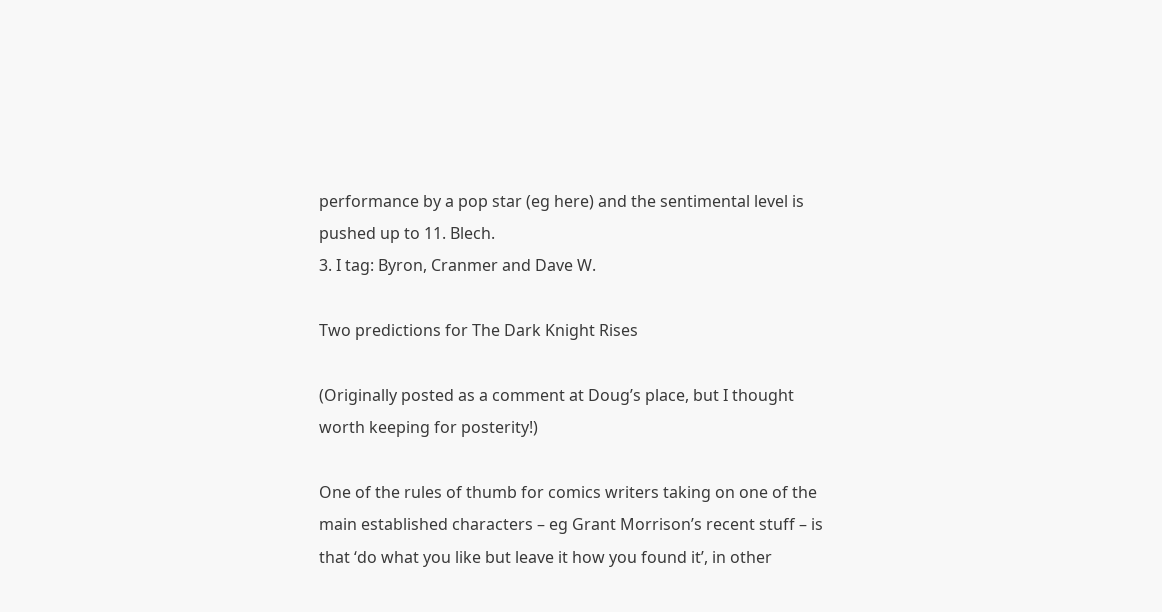performance by a pop star (eg here) and the sentimental level is pushed up to 11. Blech.
3. I tag: Byron, Cranmer and Dave W.

Two predictions for The Dark Knight Rises

(Originally posted as a comment at Doug’s place, but I thought worth keeping for posterity!)

One of the rules of thumb for comics writers taking on one of the main established characters – eg Grant Morrison’s recent stuff – is that ‘do what you like but leave it how you found it’, in other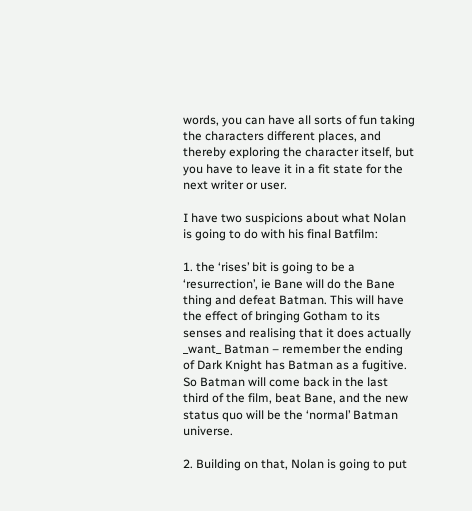words, you can have all sorts of fun taking the characters different places, and thereby exploring the character itself, but you have to leave it in a fit state for the next writer or user.

I have two suspicions about what Nolan is going to do with his final Batfilm:

1. the ‘rises’ bit is going to be a ‘resurrection’, ie Bane will do the Bane thing and defeat Batman. This will have the effect of bringing Gotham to its senses and realising that it does actually _want_ Batman – remember the ending of Dark Knight has Batman as a fugitive. So Batman will come back in the last third of the film, beat Bane, and the new status quo will be the ‘normal’ Batman universe.

2. Building on that, Nolan is going to put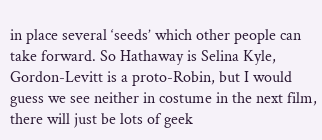in place several ‘seeds’ which other people can take forward. So Hathaway is Selina Kyle, Gordon-Levitt is a proto-Robin, but I would guess we see neither in costume in the next film, there will just be lots of geek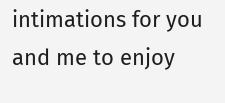intimations for you and me to enjoy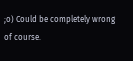;o) Could be completely wrong of course.